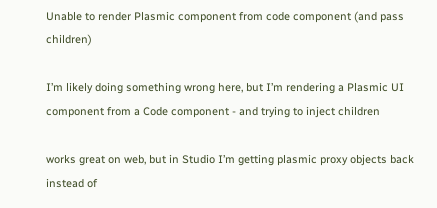Unable to render Plasmic component from code component (and pass children)

I’m likely doing something wrong here, but I’m rendering a Plasmic UI component from a Code component - and trying to inject children

works great on web, but in Studio I’m getting plasmic proxy objects back instead of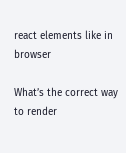react elements like in browser

What’s the correct way to render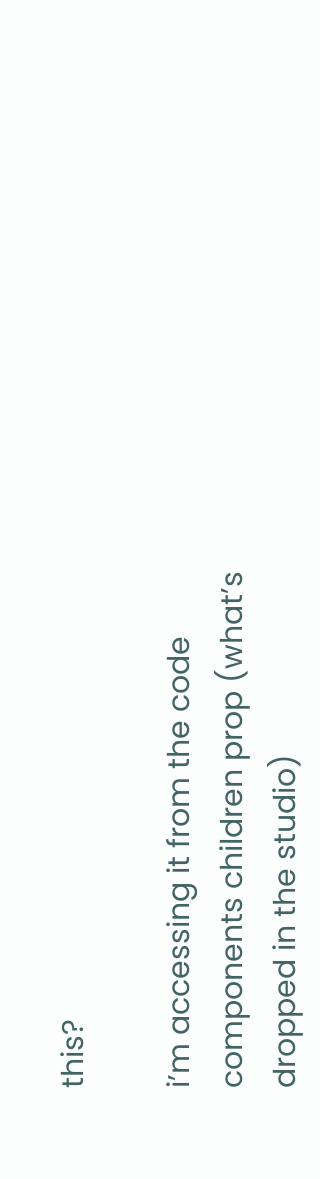this?

i’m accessing it from the code components children prop (what’s dropped in the studio)